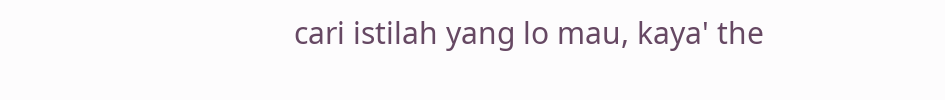cari istilah yang lo mau, kaya' the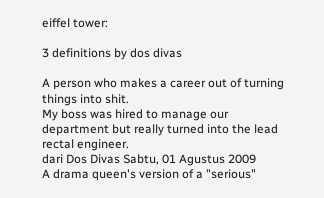eiffel tower:

3 definitions by dos divas

A person who makes a career out of turning things into shit.
My boss was hired to manage our department but really turned into the lead rectal engineer.
dari Dos Divas Sabtu, 01 Agustus 2009
A drama queen's version of a "serious"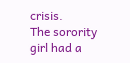crisis.
The sorority girl had a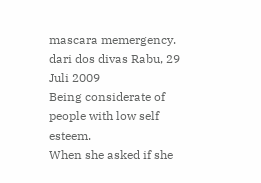mascara memergency.
dari dos divas Rabu, 29 Juli 2009
Being considerate of people with low self esteem.
When she asked if she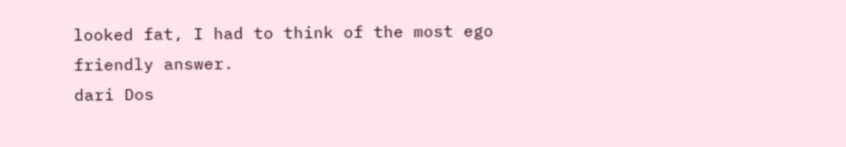looked fat, I had to think of the most ego friendly answer.
dari Dos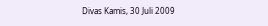Divas Kamis, 30 Juli 2009